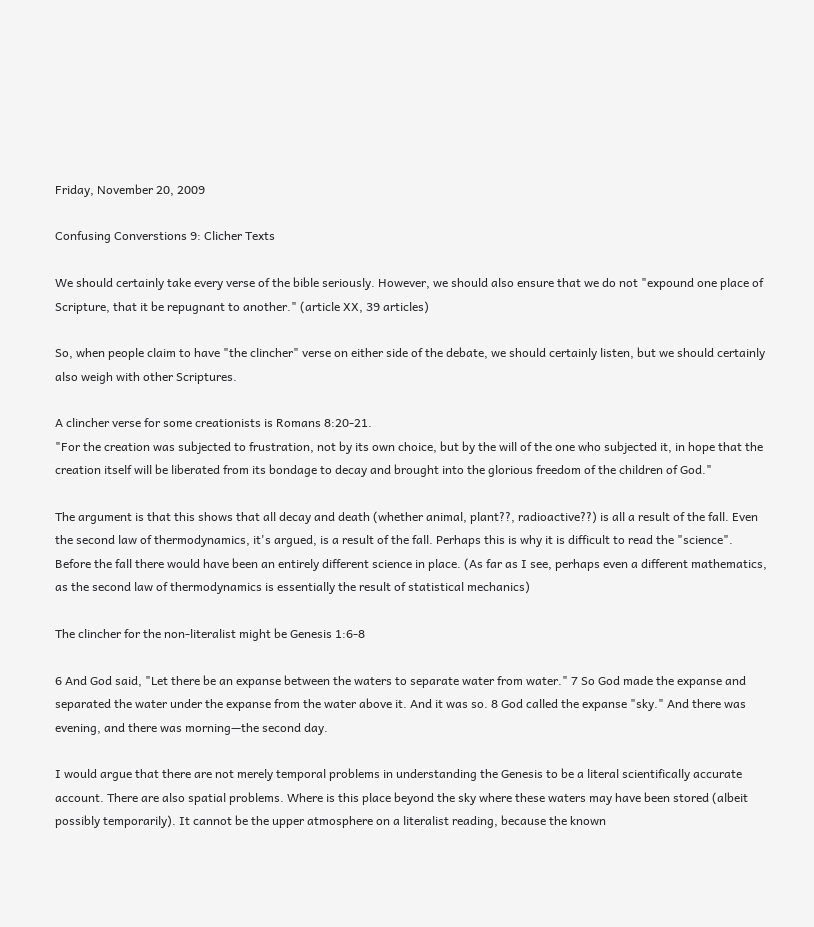Friday, November 20, 2009

Confusing Converstions 9: Clicher Texts

We should certainly take every verse of the bible seriously. However, we should also ensure that we do not "expound one place of Scripture, that it be repugnant to another." (article XX, 39 articles)

So, when people claim to have "the clincher" verse on either side of the debate, we should certainly listen, but we should certainly also weigh with other Scriptures.

A clincher verse for some creationists is Romans 8:20-21.
"For the creation was subjected to frustration, not by its own choice, but by the will of the one who subjected it, in hope that the creation itself will be liberated from its bondage to decay and brought into the glorious freedom of the children of God."

The argument is that this shows that all decay and death (whether animal, plant??, radioactive??) is all a result of the fall. Even the second law of thermodynamics, it's argued, is a result of the fall. Perhaps this is why it is difficult to read the "science". Before the fall there would have been an entirely different science in place. (As far as I see, perhaps even a different mathematics, as the second law of thermodynamics is essentially the result of statistical mechanics)

The clincher for the non-literalist might be Genesis 1:6-8

6 And God said, "Let there be an expanse between the waters to separate water from water." 7 So God made the expanse and separated the water under the expanse from the water above it. And it was so. 8 God called the expanse "sky." And there was evening, and there was morning—the second day.

I would argue that there are not merely temporal problems in understanding the Genesis to be a literal scientifically accurate account. There are also spatial problems. Where is this place beyond the sky where these waters may have been stored (albeit possibly temporarily). It cannot be the upper atmosphere on a literalist reading, because the known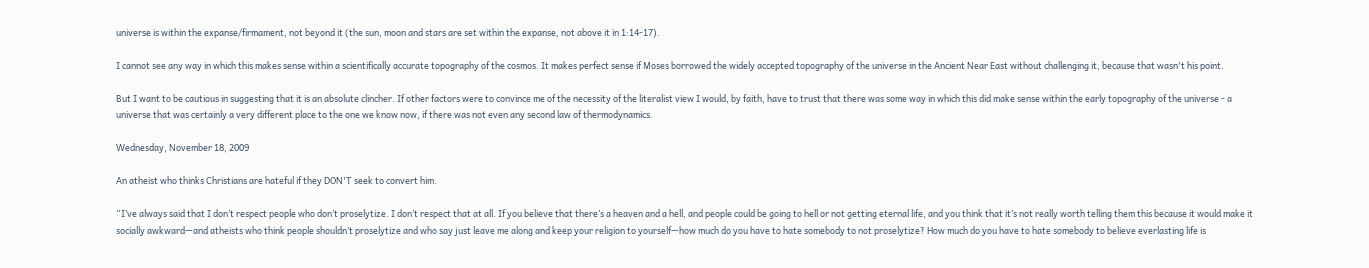universe is within the expanse/firmament, not beyond it (the sun, moon and stars are set within the expanse, not above it in 1:14-17).

I cannot see any way in which this makes sense within a scientifically accurate topography of the cosmos. It makes perfect sense if Moses borrowed the widely accepted topography of the universe in the Ancient Near East without challenging it, because that wasn't his point.

But I want to be cautious in suggesting that it is an absolute clincher. If other factors were to convince me of the necessity of the literalist view I would, by faith, have to trust that there was some way in which this did make sense within the early topography of the universe - a universe that was certainly a very different place to the one we know now, if there was not even any second law of thermodynamics.

Wednesday, November 18, 2009

An atheist who thinks Christians are hateful if they DON'T seek to convert him.

“I’ve always said that I don’t respect people who don’t proselytize. I don’t respect that at all. If you believe that there’s a heaven and a hell, and people could be going to hell or not getting eternal life, and you think that it’s not really worth telling them this because it would make it socially awkward—and atheists who think people shouldn’t proselytize and who say just leave me along and keep your religion to yourself—how much do you have to hate somebody to not proselytize? How much do you have to hate somebody to believe everlasting life is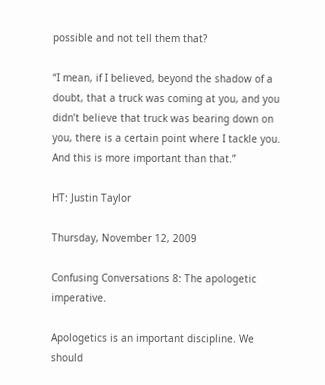possible and not tell them that?

“I mean, if I believed, beyond the shadow of a doubt, that a truck was coming at you, and you didn’t believe that truck was bearing down on you, there is a certain point where I tackle you. And this is more important than that.”

HT: Justin Taylor

Thursday, November 12, 2009

Confusing Conversations 8: The apologetic imperative.

Apologetics is an important discipline. We should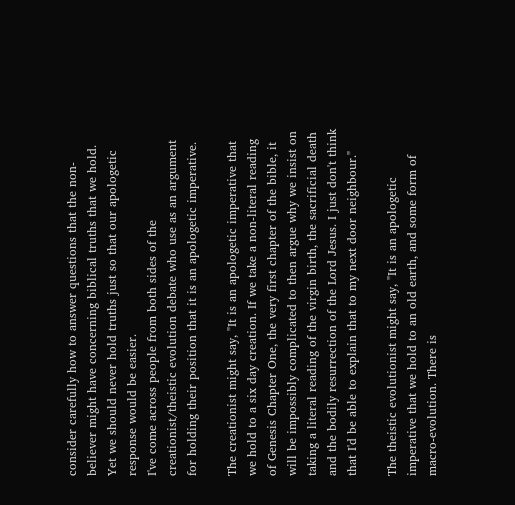consider carefully how to answer questions that the non-believer might have concerning biblical truths that we hold. Yet we should never hold truths just so that our apologetic response would be easier.
I've come across people from both sides of the creationist/theistic evolution debate who use as an argument for holding their position that it is an apologetic imperative.

The creationist might say, "It is an apologetic imperative that we hold to a six day creation. If we take a non-literal reading of Genesis Chapter One, the very first chapter of the bible, it will be impossibly complicated to then argue why we insist on taking a literal reading of the virgin birth, the sacrificial death and the bodily resurrection of the Lord Jesus. I just don't think that I'd be able to explain that to my next door neighbour."

The theistic evolutionist might say, "It is an apologetic imperative that we hold to an old earth, and some form of macro-evolution. There is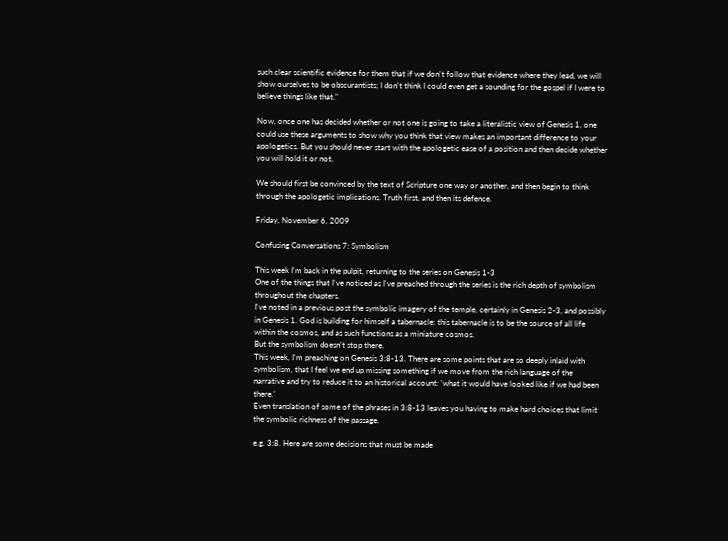such clear scientific evidence for them that if we don't follow that evidence where they lead, we will show ourselves to be obscurantists; I don't think I could even get a sounding for the gospel if I were to believe things like that."

Now, once one has decided whether or not one is going to take a literalistic view of Genesis 1, one could use these arguments to show why you think that view makes an important difference to your apologetics. But you should never start with the apologetic ease of a position and then decide whether you will hold it or not.

We should first be convinced by the text of Scripture one way or another, and then begin to think through the apologetic implications. Truth first, and then its defence.

Friday, November 6, 2009

Confusing Conversations 7: Symbolism

This week I'm back in the pulpit, returning to the series on Genesis 1-3
One of the things that I've noticed as I've preached through the series is the rich depth of symbolism throughout the chapters.
I've noted in a previous post the symbolic imagery of the temple, certainly in Genesis 2-3, and possibly in Genesis 1. God is building for himself a tabernacle: this tabernacle is to be the source of all life within the cosmos, and as such functions as a miniature cosmos.
But the symbolism doesn't stop there.
This week, I'm preaching on Genesis 3:8-13. There are some points that are so deeply inlaid with symbolism, that I feel we end up missing something if we move from the rich language of the narrative and try to reduce it to an historical account: 'what it would have looked like if we had been there.'
Even translation of some of the phrases in 3:8-13 leaves you having to make hard choices that limit the symbolic richness of the passage.

e.g. 3:8. Here are some decisions that must be made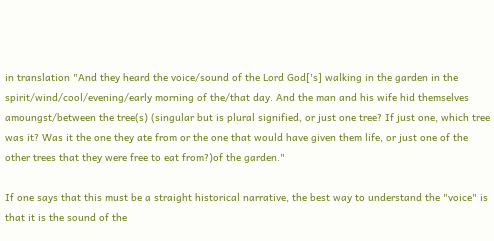in translation "And they heard the voice/sound of the Lord God['s] walking in the garden in the spirit/wind/cool/evening/early morning of the/that day. And the man and his wife hid themselves amoungst/between the tree(s) (singular but is plural signified, or just one tree? If just one, which tree was it? Was it the one they ate from or the one that would have given them life, or just one of the other trees that they were free to eat from?)of the garden."

If one says that this must be a straight historical narrative, the best way to understand the "voice" is that it is the sound of the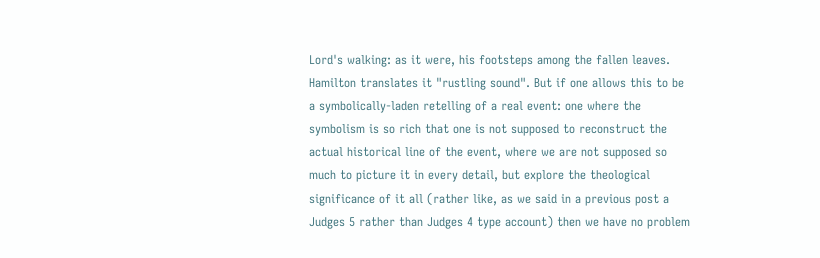Lord's walking: as it were, his footsteps among the fallen leaves. Hamilton translates it "rustling sound". But if one allows this to be a symbolically-laden retelling of a real event: one where the symbolism is so rich that one is not supposed to reconstruct the actual historical line of the event, where we are not supposed so much to picture it in every detail, but explore the theological significance of it all (rather like, as we said in a previous post a Judges 5 rather than Judges 4 type account) then we have no problem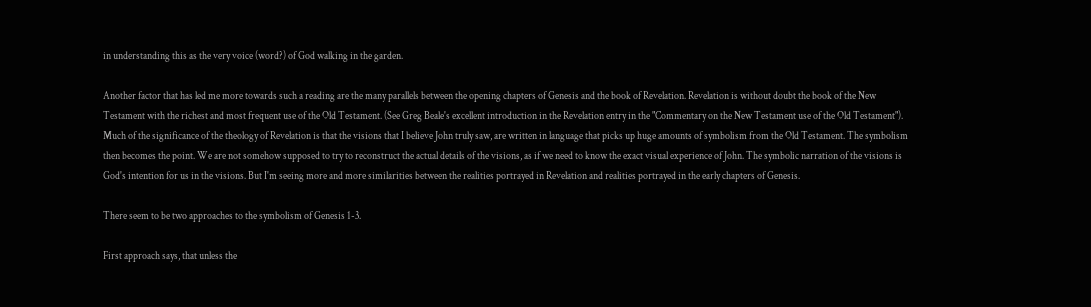in understanding this as the very voice (word?) of God walking in the garden.

Another factor that has led me more towards such a reading are the many parallels between the opening chapters of Genesis and the book of Revelation. Revelation is without doubt the book of the New Testament with the richest and most frequent use of the Old Testament. (See Greg Beale's excellent introduction in the Revelation entry in the "Commentary on the New Testament use of the Old Testament"). Much of the significance of the theology of Revelation is that the visions that I believe John truly saw, are written in language that picks up huge amounts of symbolism from the Old Testament. The symbolism then becomes the point. We are not somehow supposed to try to reconstruct the actual details of the visions, as if we need to know the exact visual experience of John. The symbolic narration of the visions is God's intention for us in the visions. But I'm seeing more and more similarities between the realities portrayed in Revelation and realities portrayed in the early chapters of Genesis.

There seem to be two approaches to the symbolism of Genesis 1-3.

First approach says, that unless the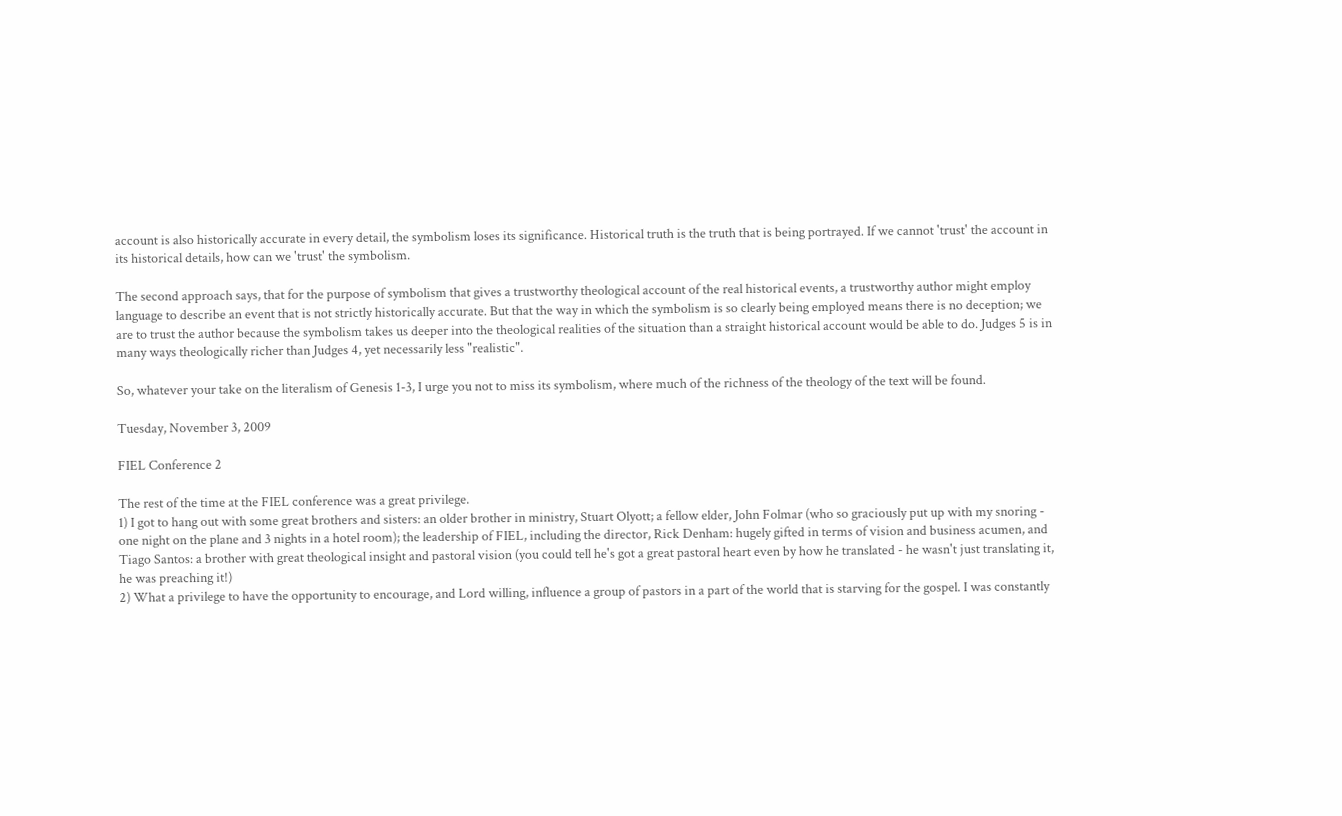account is also historically accurate in every detail, the symbolism loses its significance. Historical truth is the truth that is being portrayed. If we cannot 'trust' the account in its historical details, how can we 'trust' the symbolism.

The second approach says, that for the purpose of symbolism that gives a trustworthy theological account of the real historical events, a trustworthy author might employ language to describe an event that is not strictly historically accurate. But that the way in which the symbolism is so clearly being employed means there is no deception; we are to trust the author because the symbolism takes us deeper into the theological realities of the situation than a straight historical account would be able to do. Judges 5 is in many ways theologically richer than Judges 4, yet necessarily less "realistic".

So, whatever your take on the literalism of Genesis 1-3, I urge you not to miss its symbolism, where much of the richness of the theology of the text will be found.

Tuesday, November 3, 2009

FIEL Conference 2

The rest of the time at the FIEL conference was a great privilege.
1) I got to hang out with some great brothers and sisters: an older brother in ministry, Stuart Olyott; a fellow elder, John Folmar (who so graciously put up with my snoring - one night on the plane and 3 nights in a hotel room); the leadership of FIEL, including the director, Rick Denham: hugely gifted in terms of vision and business acumen, and Tiago Santos: a brother with great theological insight and pastoral vision (you could tell he's got a great pastoral heart even by how he translated - he wasn't just translating it, he was preaching it!)
2) What a privilege to have the opportunity to encourage, and Lord willing, influence a group of pastors in a part of the world that is starving for the gospel. I was constantly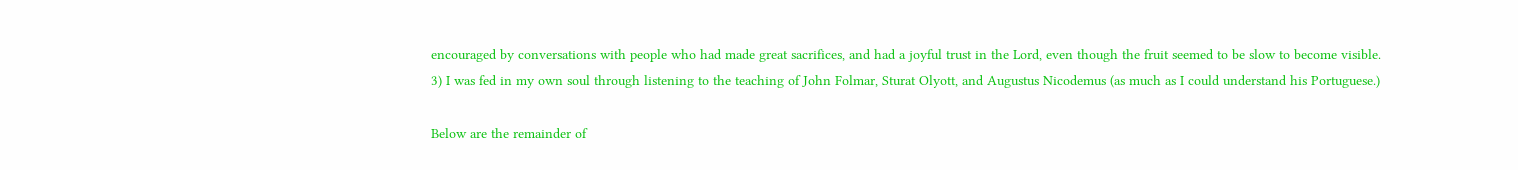encouraged by conversations with people who had made great sacrifices, and had a joyful trust in the Lord, even though the fruit seemed to be slow to become visible.
3) I was fed in my own soul through listening to the teaching of John Folmar, Sturat Olyott, and Augustus Nicodemus (as much as I could understand his Portuguese.)

Below are the remainder of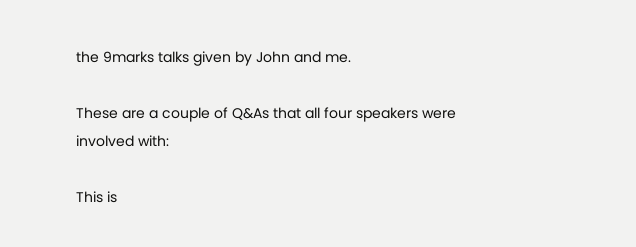the 9marks talks given by John and me.

These are a couple of Q&As that all four speakers were involved with:

This is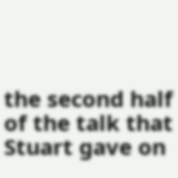the second half of the talk that Stuart gave on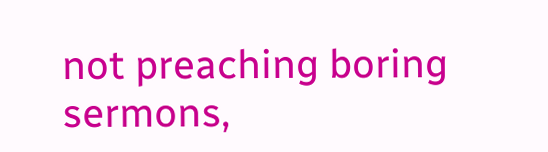not preaching boring sermons,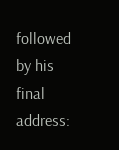followed by his final address: